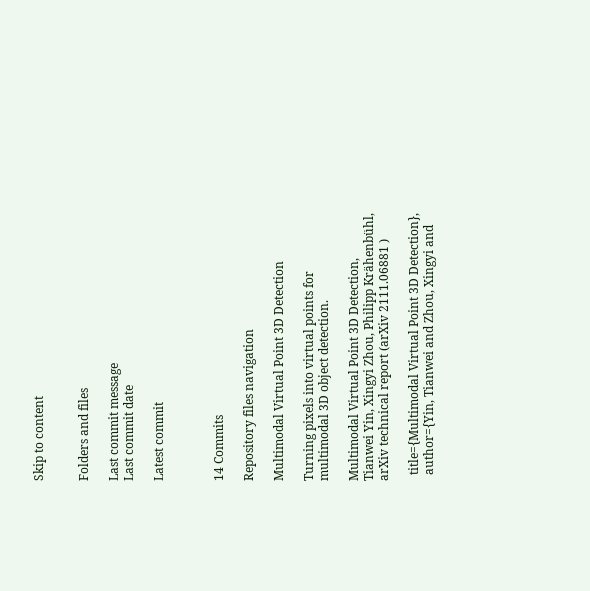Skip to content


Folders and files

Last commit message
Last commit date

Latest commit



14 Commits

Repository files navigation

Multimodal Virtual Point 3D Detection

Turning pixels into virtual points for multimodal 3D object detection.

Multimodal Virtual Point 3D Detection,
Tianwei Yin, Xingyi Zhou, Philipp Krähenbühl,
arXiv technical report (arXiv 2111.06881 )

  title={Multimodal Virtual Point 3D Detection},
  author={Yin, Tianwei and Zhou, Xingyi and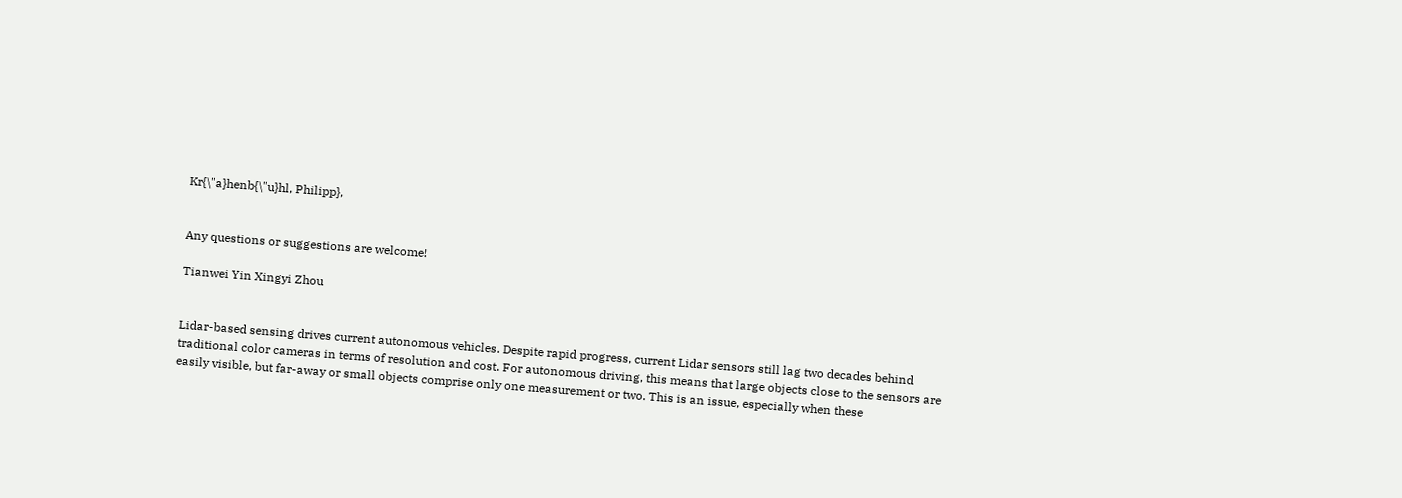Kr{\"a}henb{\"u}hl, Philipp},


Any questions or suggestions are welcome!

Tianwei Yin Xingyi Zhou


Lidar-based sensing drives current autonomous vehicles. Despite rapid progress, current Lidar sensors still lag two decades behind traditional color cameras in terms of resolution and cost. For autonomous driving, this means that large objects close to the sensors are easily visible, but far-away or small objects comprise only one measurement or two. This is an issue, especially when these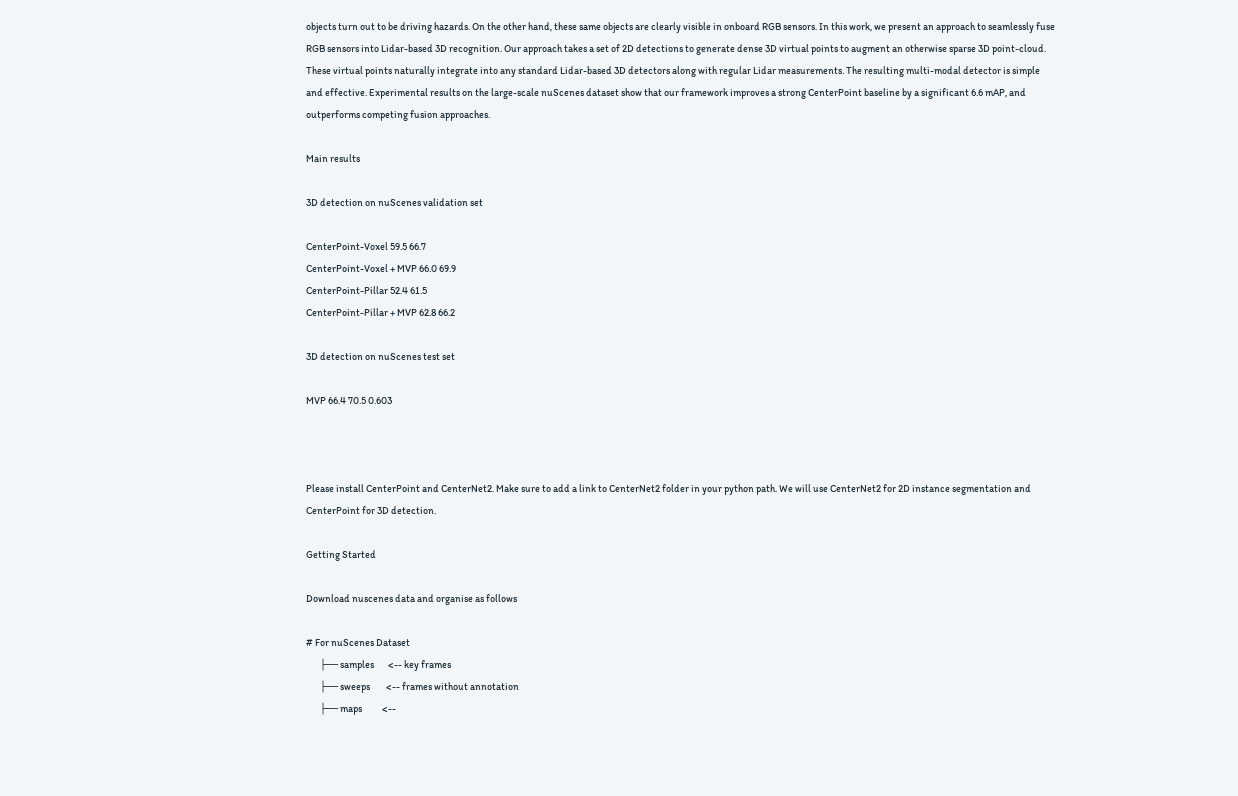objects turn out to be driving hazards. On the other hand, these same objects are clearly visible in onboard RGB sensors. In this work, we present an approach to seamlessly fuse RGB sensors into Lidar-based 3D recognition. Our approach takes a set of 2D detections to generate dense 3D virtual points to augment an otherwise sparse 3D point-cloud. These virtual points naturally integrate into any standard Lidar-based 3D detectors along with regular Lidar measurements. The resulting multi-modal detector is simple and effective. Experimental results on the large-scale nuScenes dataset show that our framework improves a strong CenterPoint baseline by a significant 6.6 mAP, and outperforms competing fusion approaches.

Main results

3D detection on nuScenes validation set

CenterPoint-Voxel 59.5 66.7
CenterPoint-Voxel + MVP 66.0 69.9
CenterPoint-Pillar 52.4 61.5
CenterPoint-Pillar + MVP 62.8 66.2

3D detection on nuScenes test set

MVP 66.4 70.5 0.603



Please install CenterPoint and CenterNet2. Make sure to add a link to CenterNet2 folder in your python path. We will use CenterNet2 for 2D instance segmentation and CenterPoint for 3D detection.

Getting Started

Download nuscenes data and organise as follows

# For nuScenes Dataset
       ├── samples       <-- key frames
       ├── sweeps        <-- frames without annotation
       ├── maps          <--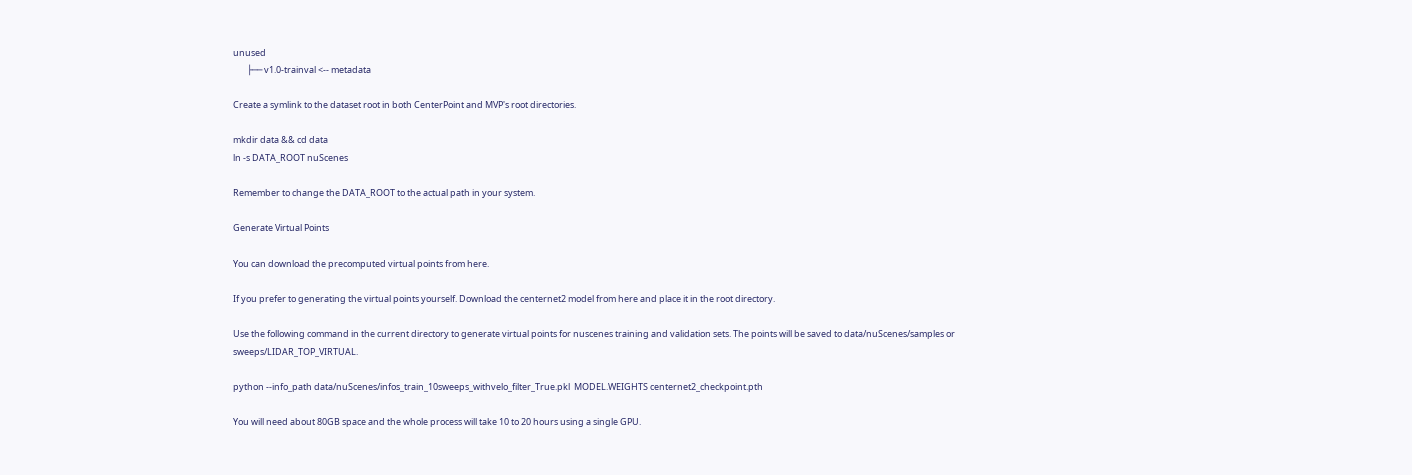unused
       ├── v1.0-trainval <-- metadata

Create a symlink to the dataset root in both CenterPoint and MVP's root directories.

mkdir data && cd data
ln -s DATA_ROOT nuScenes

Remember to change the DATA_ROOT to the actual path in your system.

Generate Virtual Points

You can download the precomputed virtual points from here.

If you prefer to generating the virtual points yourself. Download the centernet2 model from here and place it in the root directory.

Use the following command in the current directory to generate virtual points for nuscenes training and validation sets. The points will be saved to data/nuScenes/samples or sweeps/LIDAR_TOP_VIRTUAL.

python --info_path data/nuScenes/infos_train_10sweeps_withvelo_filter_True.pkl  MODEL.WEIGHTS centernet2_checkpoint.pth

You will need about 80GB space and the whole process will take 10 to 20 hours using a single GPU.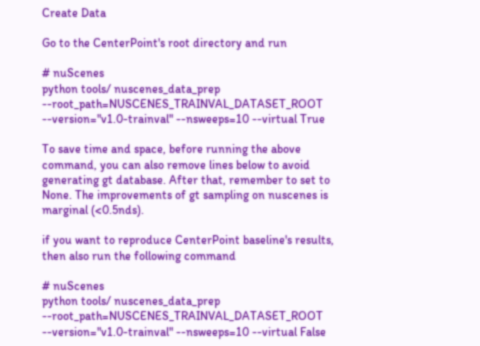Create Data

Go to the CenterPoint's root directory and run

# nuScenes
python tools/ nuscenes_data_prep --root_path=NUSCENES_TRAINVAL_DATASET_ROOT --version="v1.0-trainval" --nsweeps=10 --virtual True

To save time and space, before running the above command, you can also remove lines below to avoid generating gt database. After that, remember to set to None. The improvements of gt sampling on nuscenes is marginal (<0.5nds).

if you want to reproduce CenterPoint baseline's results, then also run the following command

# nuScenes
python tools/ nuscenes_data_prep --root_path=NUSCENES_TRAINVAL_DATASET_ROOT --version="v1.0-trainval" --nsweeps=10 --virtual False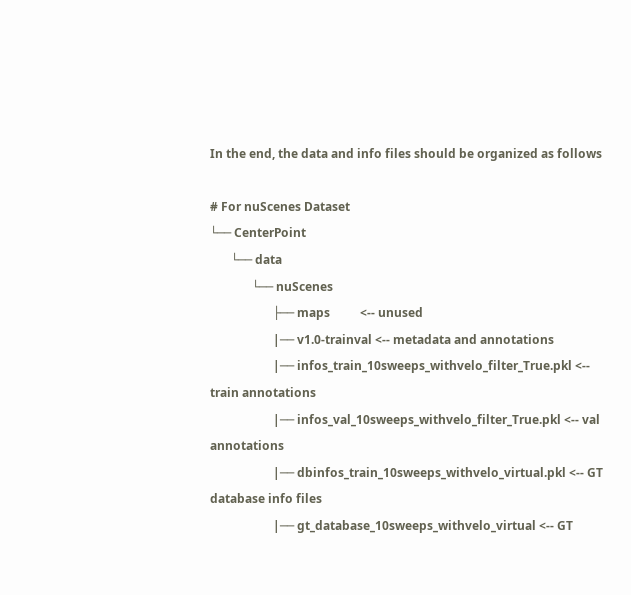In the end, the data and info files should be organized as follows

# For nuScenes Dataset
└── CenterPoint
       └── data
              └── nuScenes
                     ├── maps          <-- unused
                     |── v1.0-trainval <-- metadata and annotations
                     |── infos_train_10sweeps_withvelo_filter_True.pkl <-- train annotations
                     |── infos_val_10sweeps_withvelo_filter_True.pkl <-- val annotations
                     |── dbinfos_train_10sweeps_withvelo_virtual.pkl <-- GT database info files
                     |── gt_database_10sweeps_withvelo_virtual <-- GT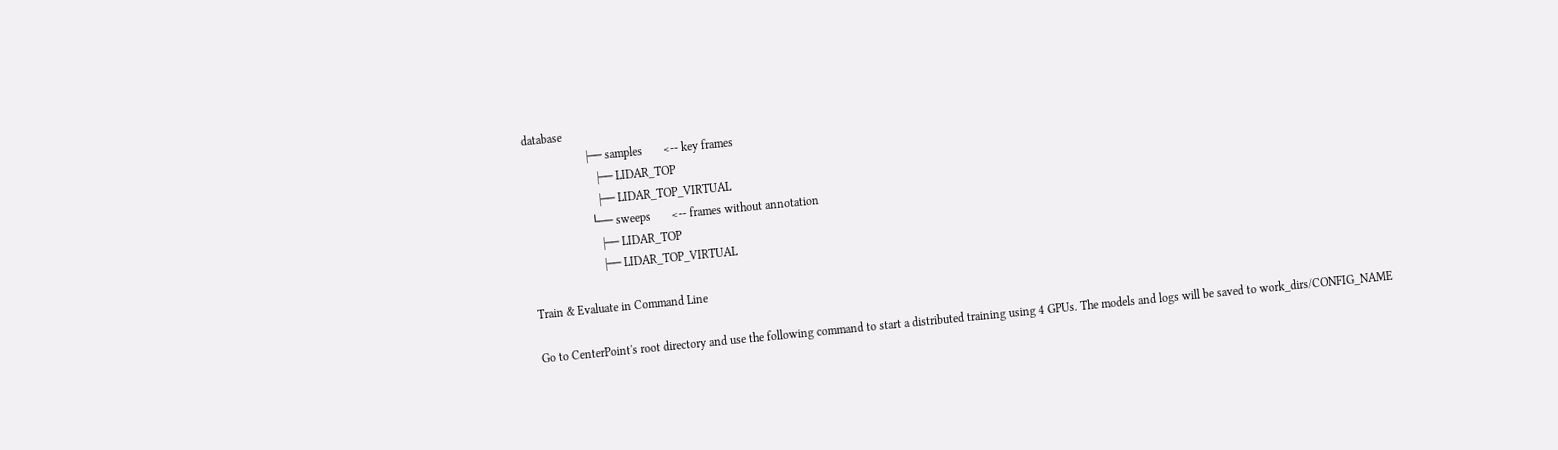database
                     |── samples       <-- key frames
                        |── LIDAR_TOP
                        |── LIDAR_TOP_VIRTUAL
                     └── sweeps       <-- frames without annotation
                        |── LIDAR_TOP
                        |── LIDAR_TOP_VIRTUAL

Train & Evaluate in Command Line

Go to CenterPoint's root directory and use the following command to start a distributed training using 4 GPUs. The models and logs will be saved to work_dirs/CONFIG_NAME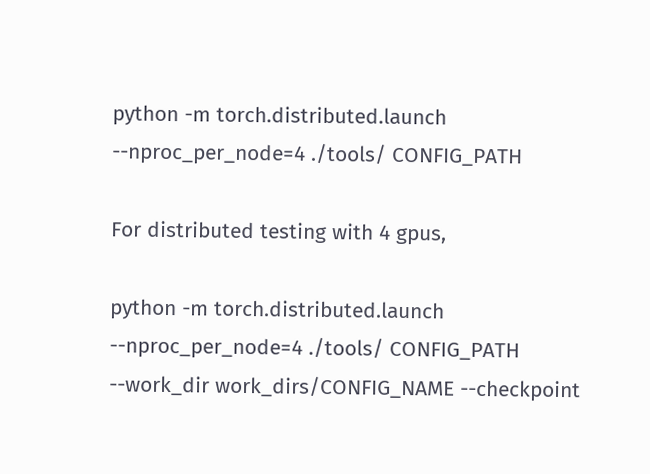python -m torch.distributed.launch --nproc_per_node=4 ./tools/ CONFIG_PATH

For distributed testing with 4 gpus,

python -m torch.distributed.launch --nproc_per_node=4 ./tools/ CONFIG_PATH --work_dir work_dirs/CONFIG_NAME --checkpoint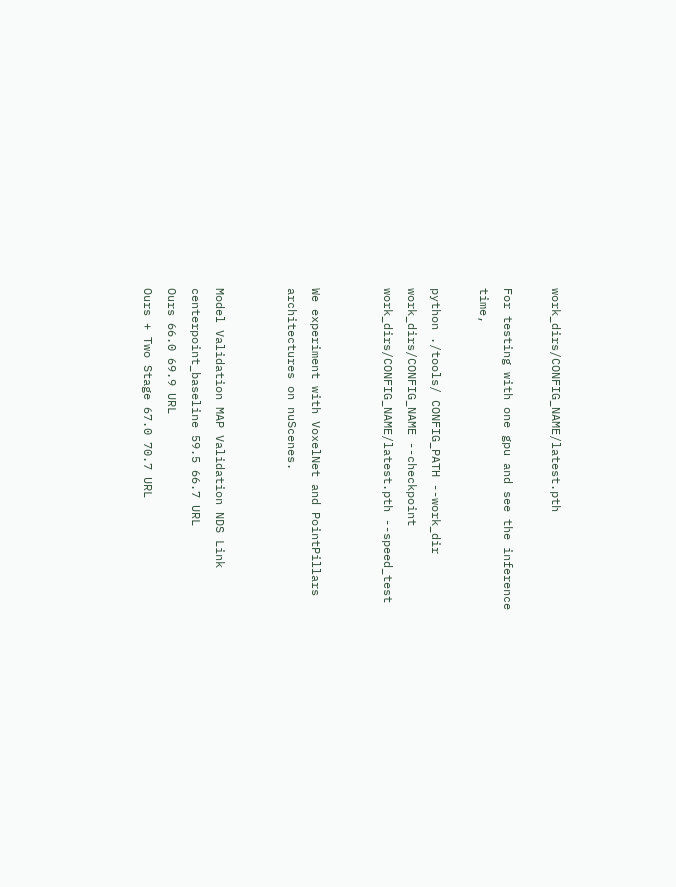work_dirs/CONFIG_NAME/latest.pth

For testing with one gpu and see the inference time,

python ./tools/ CONFIG_PATH --work_dir work_dirs/CONFIG_NAME --checkpoint work_dirs/CONFIG_NAME/latest.pth --speed_test


We experiment with VoxelNet and PointPillars architectures on nuScenes.


Model Validation MAP Validation NDS Link
centerpoint_baseline 59.5 66.7 URL
Ours 66.0 69.9 URL
Ours + Two Stage 67.0 70.7 URL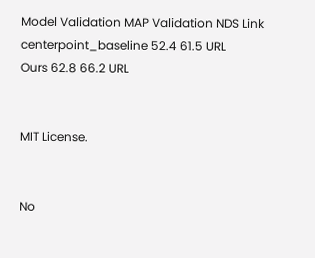Model Validation MAP Validation NDS Link
centerpoint_baseline 52.4 61.5 URL
Ours 62.8 66.2 URL


MIT License.


No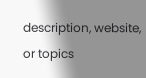description, website, or topics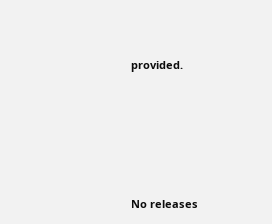provided.







No releases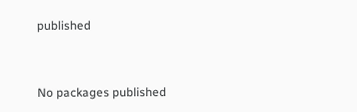published


No packages published